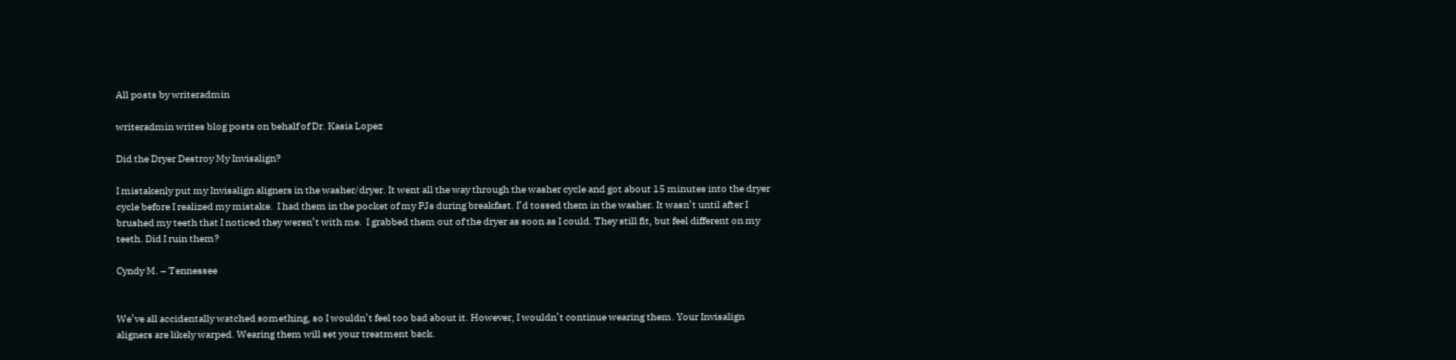All posts by writeradmin

writeradmin writes blog posts on behalf of Dr. Kasia Lopez

Did the Dryer Destroy My Invisalign?

I mistakenly put my Invisalign aligners in the washer/dryer. It went all the way through the washer cycle and got about 15 minutes into the dryer cycle before I realized my mistake.  I had them in the pocket of my PJs during breakfast. I’d tossed them in the washer. It wasn’t until after I brushed my teeth that I noticed they weren’t with me.  I grabbed them out of the dryer as soon as I could. They still fit, but feel different on my teeth. Did I ruin them?

Cyndy M. – Tennessee


We’ve all accidentally watched something, so I wouldn’t feel too bad about it. However, I wouldn’t continue wearing them. Your Invisalign aligners are likely warped. Wearing them will set your treatment back.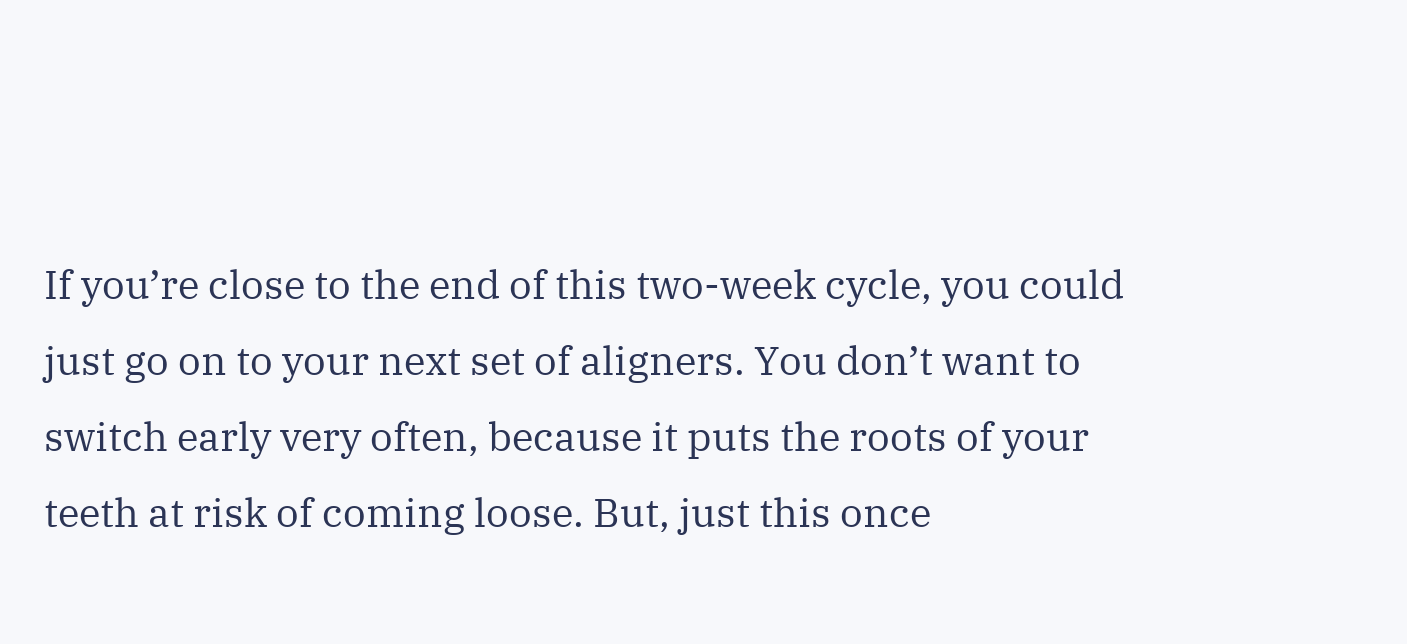If you’re close to the end of this two-week cycle, you could just go on to your next set of aligners. You don’t want to switch early very often, because it puts the roots of your teeth at risk of coming loose. But, just this once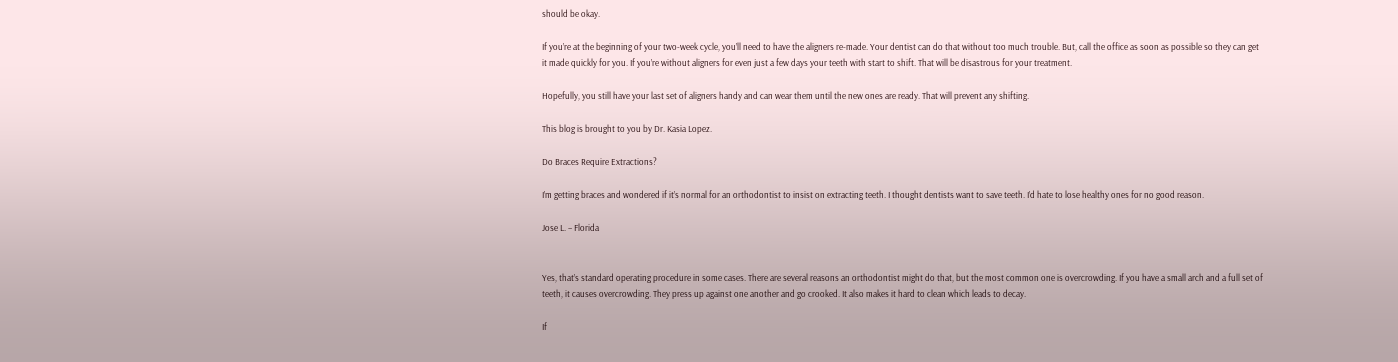should be okay.

If you’re at the beginning of your two-week cycle, you’ll need to have the aligners re-made. Your dentist can do that without too much trouble. But, call the office as soon as possible so they can get it made quickly for you. If you’re without aligners for even just a few days your teeth with start to shift. That will be disastrous for your treatment.

Hopefully, you still have your last set of aligners handy and can wear them until the new ones are ready. That will prevent any shifting.

This blog is brought to you by Dr. Kasia Lopez.

Do Braces Require Extractions?

I’m getting braces and wondered if it’s normal for an orthodontist to insist on extracting teeth. I thought dentists want to save teeth. I’d hate to lose healthy ones for no good reason.

Jose L. – Florida


Yes, that’s standard operating procedure in some cases. There are several reasons an orthodontist might do that, but the most common one is overcrowding. If you have a small arch and a full set of teeth, it causes overcrowding. They press up against one another and go crooked. It also makes it hard to clean which leads to decay.

If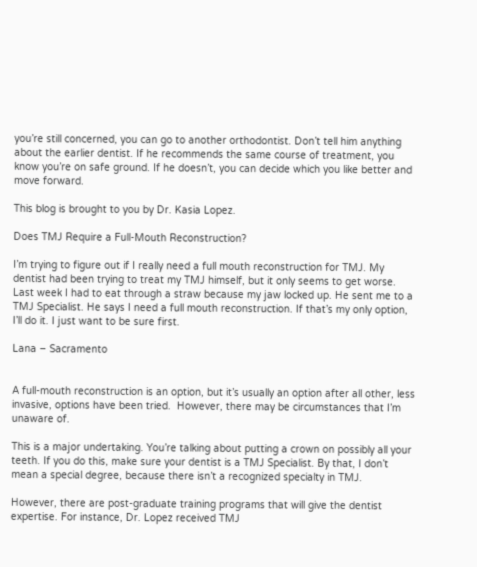you’re still concerned, you can go to another orthodontist. Don’t tell him anything about the earlier dentist. If he recommends the same course of treatment, you know you’re on safe ground. If he doesn’t, you can decide which you like better and move forward.

This blog is brought to you by Dr. Kasia Lopez.

Does TMJ Require a Full-Mouth Reconstruction?

I’m trying to figure out if I really need a full mouth reconstruction for TMJ. My dentist had been trying to treat my TMJ himself, but it only seems to get worse. Last week I had to eat through a straw because my jaw locked up. He sent me to a TMJ Specialist. He says I need a full mouth reconstruction. If that’s my only option, I’ll do it. I just want to be sure first.

Lana – Sacramento


A full-mouth reconstruction is an option, but it’s usually an option after all other, less invasive, options have been tried.  However, there may be circumstances that I’m unaware of.

This is a major undertaking. You’re talking about putting a crown on possibly all your teeth. If you do this, make sure your dentist is a TMJ Specialist. By that, I don’t mean a special degree, because there isn’t a recognized specialty in TMJ.

However, there are post-graduate training programs that will give the dentist expertise. For instance, Dr. Lopez received TMJ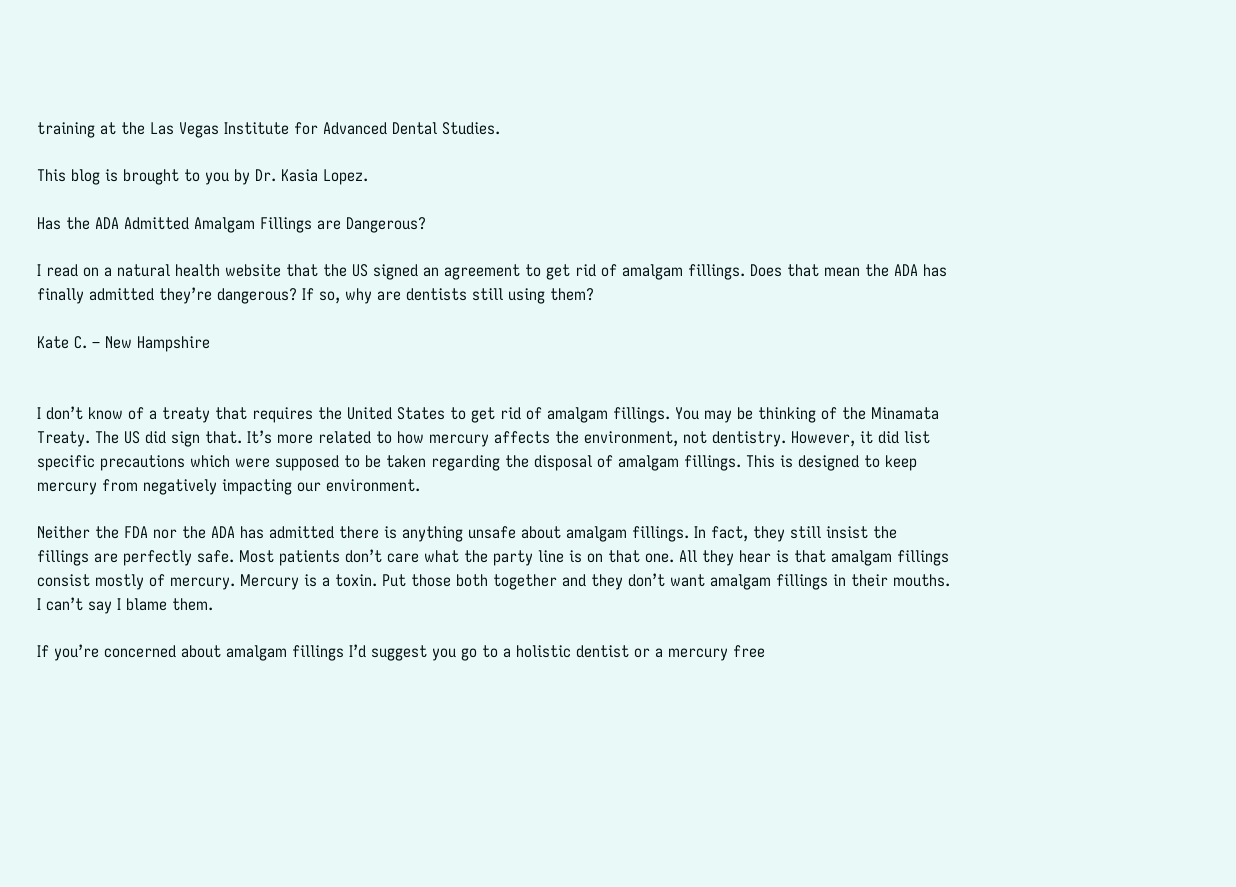training at the Las Vegas Institute for Advanced Dental Studies.

This blog is brought to you by Dr. Kasia Lopez.

Has the ADA Admitted Amalgam Fillings are Dangerous?

I read on a natural health website that the US signed an agreement to get rid of amalgam fillings. Does that mean the ADA has finally admitted they’re dangerous? If so, why are dentists still using them?

Kate C. – New Hampshire


I don’t know of a treaty that requires the United States to get rid of amalgam fillings. You may be thinking of the Minamata Treaty. The US did sign that. It’s more related to how mercury affects the environment, not dentistry. However, it did list specific precautions which were supposed to be taken regarding the disposal of amalgam fillings. This is designed to keep mercury from negatively impacting our environment.

Neither the FDA nor the ADA has admitted there is anything unsafe about amalgam fillings. In fact, they still insist the fillings are perfectly safe. Most patients don’t care what the party line is on that one. All they hear is that amalgam fillings consist mostly of mercury. Mercury is a toxin. Put those both together and they don’t want amalgam fillings in their mouths. I can’t say I blame them.

If you’re concerned about amalgam fillings I’d suggest you go to a holistic dentist or a mercury free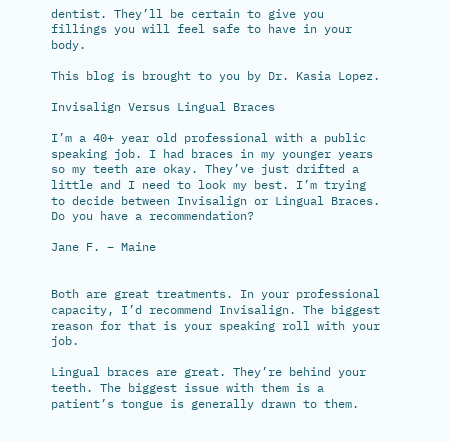dentist. They’ll be certain to give you fillings you will feel safe to have in your body.

This blog is brought to you by Dr. Kasia Lopez.

Invisalign Versus Lingual Braces

I’m a 40+ year old professional with a public speaking job. I had braces in my younger years so my teeth are okay. They’ve just drifted a little and I need to look my best. I’m trying to decide between Invisalign or Lingual Braces. Do you have a recommendation?

Jane F. – Maine


Both are great treatments. In your professional capacity, I’d recommend Invisalign. The biggest reason for that is your speaking roll with your job.

Lingual braces are great. They’re behind your teeth. The biggest issue with them is a patient’s tongue is generally drawn to them.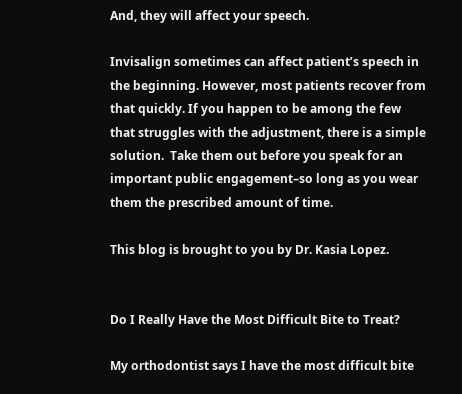And, they will affect your speech.

Invisalign sometimes can affect patient’s speech in the beginning. However, most patients recover from that quickly. If you happen to be among the few that struggles with the adjustment, there is a simple solution.  Take them out before you speak for an important public engagement–so long as you wear them the prescribed amount of time.

This blog is brought to you by Dr. Kasia Lopez.


Do I Really Have the Most Difficult Bite to Treat?

My orthodontist says I have the most difficult bite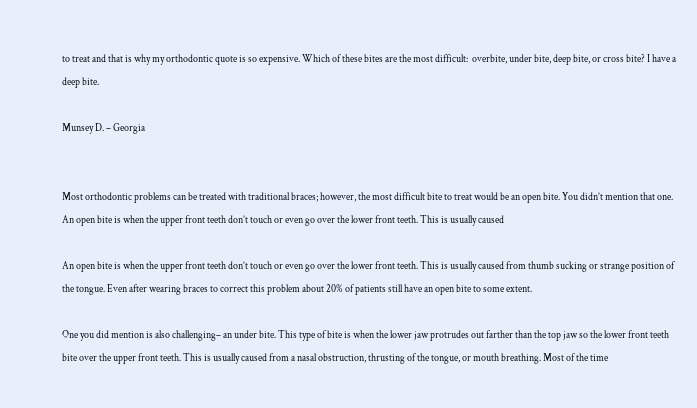to treat and that is why my orthodontic quote is so expensive. Which of these bites are the most difficult:  overbite, under bite, deep bite, or cross bite? I have a deep bite.

Munsey D. – Georgia


Most orthodontic problems can be treated with traditional braces; however, the most difficult bite to treat would be an open bite. You didn’t mention that one. An open bite is when the upper front teeth don’t touch or even go over the lower front teeth. This is usually caused

An open bite is when the upper front teeth don’t touch or even go over the lower front teeth. This is usually caused from thumb sucking or strange position of the tongue. Even after wearing braces to correct this problem about 20% of patients still have an open bite to some extent.

One you did mention is also challenging– an under bite. This type of bite is when the lower jaw protrudes out farther than the top jaw so the lower front teeth bite over the upper front teeth. This is usually caused from a nasal obstruction, thrusting of the tongue, or mouth breathing. Most of the time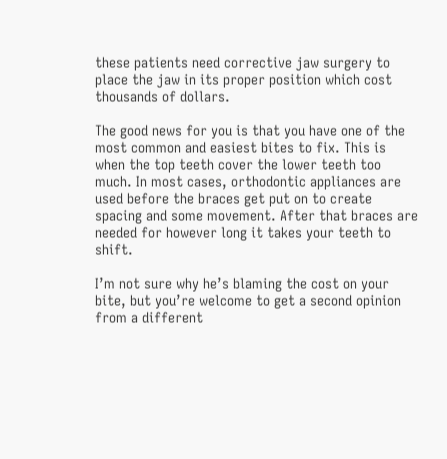these patients need corrective jaw surgery to place the jaw in its proper position which cost thousands of dollars.

The good news for you is that you have one of the most common and easiest bites to fix. This is when the top teeth cover the lower teeth too much. In most cases, orthodontic appliances are used before the braces get put on to create spacing and some movement. After that braces are needed for however long it takes your teeth to shift.

I’m not sure why he’s blaming the cost on your bite, but you’re welcome to get a second opinion from a different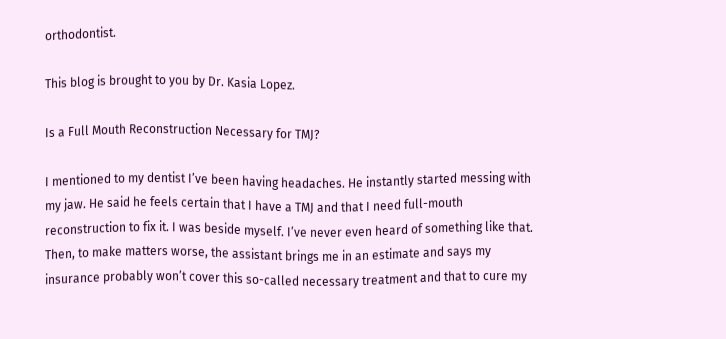orthodontist.

This blog is brought to you by Dr. Kasia Lopez.

Is a Full Mouth Reconstruction Necessary for TMJ?

I mentioned to my dentist I’ve been having headaches. He instantly started messing with my jaw. He said he feels certain that I have a TMJ and that I need full-mouth reconstruction to fix it. I was beside myself. I’ve never even heard of something like that. Then, to make matters worse, the assistant brings me in an estimate and says my insurance probably won’t cover this so-called necessary treatment and that to cure my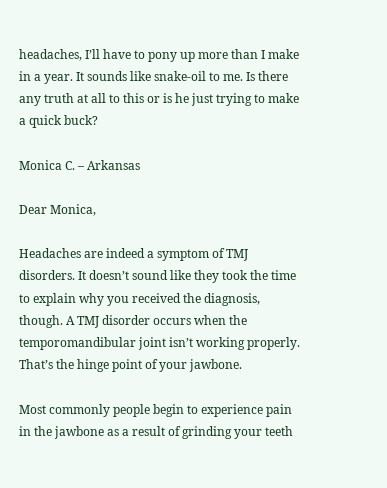headaches, I’ll have to pony up more than I make in a year. It sounds like snake-oil to me. Is there any truth at all to this or is he just trying to make a quick buck?

Monica C. – Arkansas

Dear Monica,

Headaches are indeed a symptom of TMJ disorders. It doesn’t sound like they took the time to explain why you received the diagnosis, though. A TMJ disorder occurs when the temporomandibular joint isn’t working properly. That’s the hinge point of your jawbone.

Most commonly people begin to experience pain in the jawbone as a result of grinding your teeth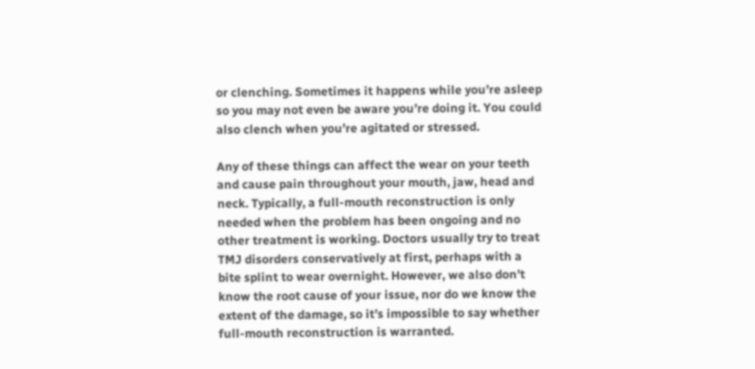or clenching. Sometimes it happens while you’re asleep so you may not even be aware you’re doing it. You could also clench when you’re agitated or stressed.

Any of these things can affect the wear on your teeth and cause pain throughout your mouth, jaw, head and neck. Typically, a full-mouth reconstruction is only needed when the problem has been ongoing and no other treatment is working. Doctors usually try to treat TMJ disorders conservatively at first, perhaps with a bite splint to wear overnight. However, we also don’t know the root cause of your issue, nor do we know the extent of the damage, so it’s impossible to say whether full-mouth reconstruction is warranted.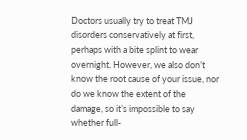Doctors usually try to treat TMJ disorders conservatively at first, perhaps with a bite splint to wear overnight. However, we also don’t know the root cause of your issue, nor do we know the extent of the damage, so it’s impossible to say whether full-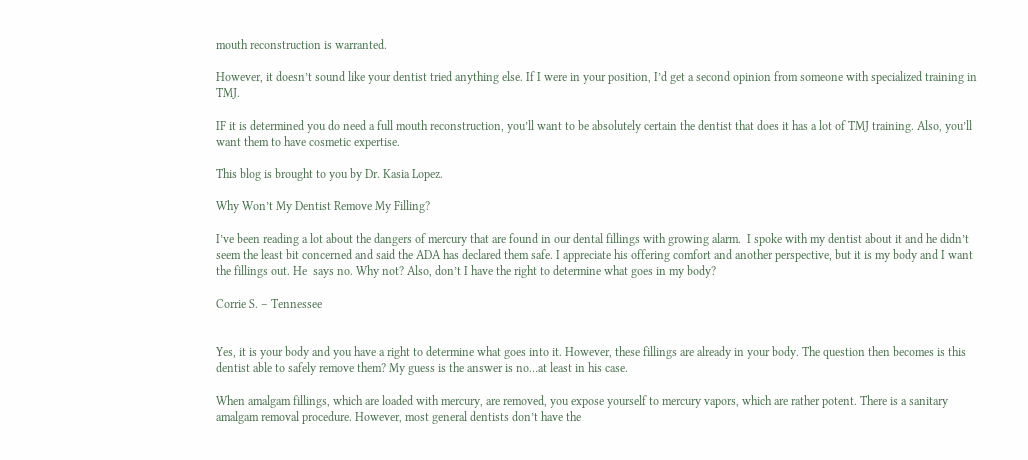mouth reconstruction is warranted.

However, it doesn’t sound like your dentist tried anything else. If I were in your position, I’d get a second opinion from someone with specialized training in TMJ.

IF it is determined you do need a full mouth reconstruction, you’ll want to be absolutely certain the dentist that does it has a lot of TMJ training. Also, you’ll want them to have cosmetic expertise.

This blog is brought to you by Dr. Kasia Lopez.

Why Won’t My Dentist Remove My Filling?

I’ve been reading a lot about the dangers of mercury that are found in our dental fillings with growing alarm.  I spoke with my dentist about it and he didn’t seem the least bit concerned and said the ADA has declared them safe. I appreciate his offering comfort and another perspective, but it is my body and I want the fillings out. He  says no. Why not? Also, don’t I have the right to determine what goes in my body?

Corrie S. – Tennessee


Yes, it is your body and you have a right to determine what goes into it. However, these fillings are already in your body. The question then becomes is this dentist able to safely remove them? My guess is the answer is no…at least in his case.

When amalgam fillings, which are loaded with mercury, are removed, you expose yourself to mercury vapors, which are rather potent. There is a sanitary amalgam removal procedure. However, most general dentists don’t have the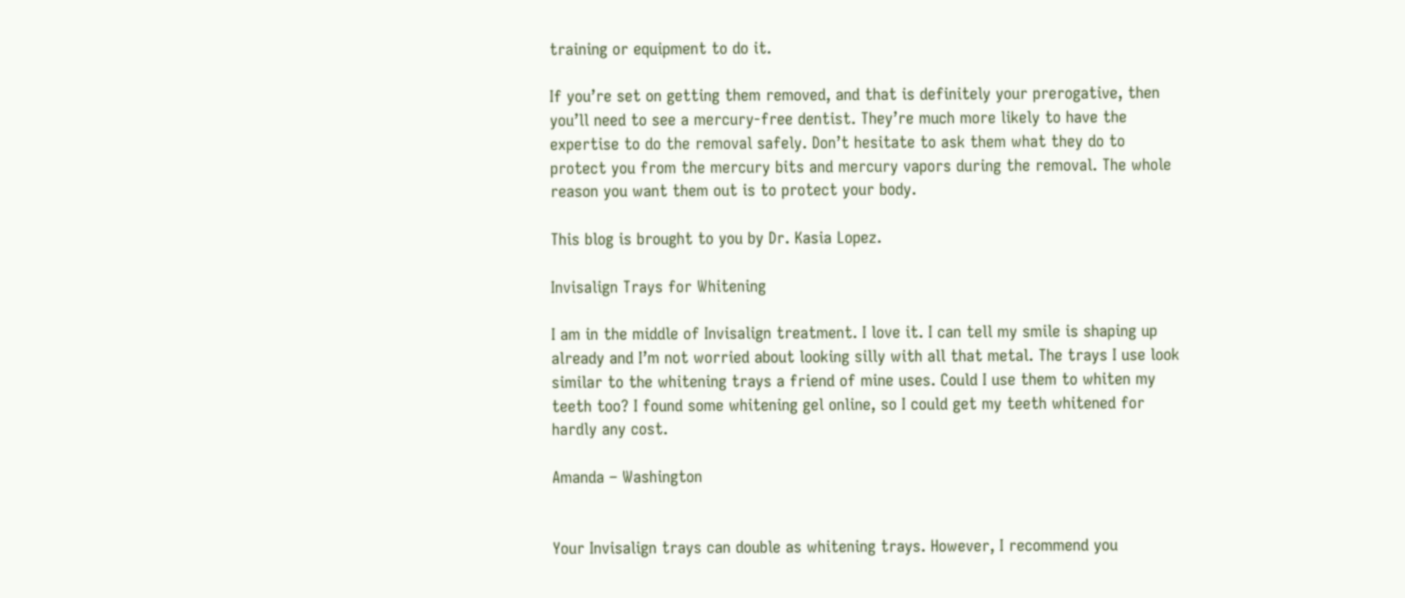training or equipment to do it.

If you’re set on getting them removed, and that is definitely your prerogative, then you’ll need to see a mercury-free dentist. They’re much more likely to have the expertise to do the removal safely. Don’t hesitate to ask them what they do to protect you from the mercury bits and mercury vapors during the removal. The whole reason you want them out is to protect your body.

This blog is brought to you by Dr. Kasia Lopez.

Invisalign Trays for Whitening

I am in the middle of Invisalign treatment. I love it. I can tell my smile is shaping up already and I’m not worried about looking silly with all that metal. The trays I use look similar to the whitening trays a friend of mine uses. Could I use them to whiten my teeth too? I found some whitening gel online, so I could get my teeth whitened for hardly any cost.

Amanda – Washington


Your Invisalign trays can double as whitening trays. However, I recommend you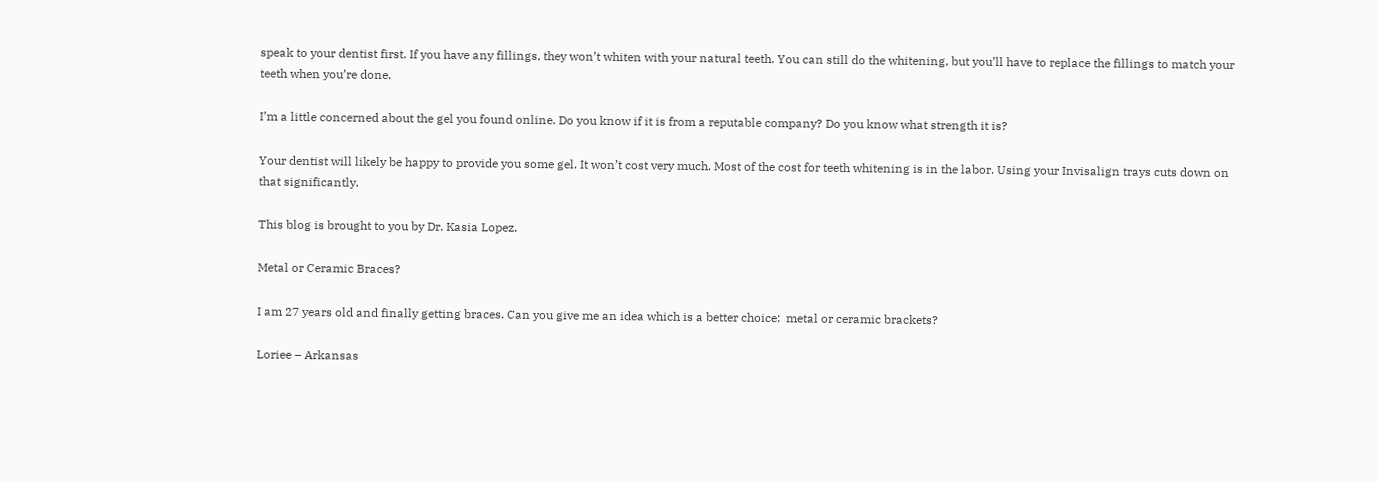speak to your dentist first. If you have any fillings, they won’t whiten with your natural teeth. You can still do the whitening, but you’ll have to replace the fillings to match your teeth when you’re done.

I’m a little concerned about the gel you found online. Do you know if it is from a reputable company? Do you know what strength it is?

Your dentist will likely be happy to provide you some gel. It won’t cost very much. Most of the cost for teeth whitening is in the labor. Using your Invisalign trays cuts down on that significantly.

This blog is brought to you by Dr. Kasia Lopez.

Metal or Ceramic Braces?

I am 27 years old and finally getting braces. Can you give me an idea which is a better choice:  metal or ceramic brackets?

Loriee – Arkansas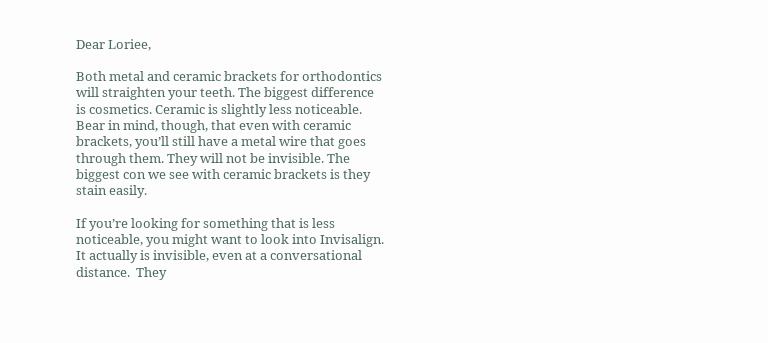Dear Loriee,

Both metal and ceramic brackets for orthodontics will straighten your teeth. The biggest difference is cosmetics. Ceramic is slightly less noticeable. Bear in mind, though, that even with ceramic brackets, you’ll still have a metal wire that goes through them. They will not be invisible. The biggest con we see with ceramic brackets is they stain easily.

If you’re looking for something that is less noticeable, you might want to look into Invisalign. It actually is invisible, even at a conversational distance.  They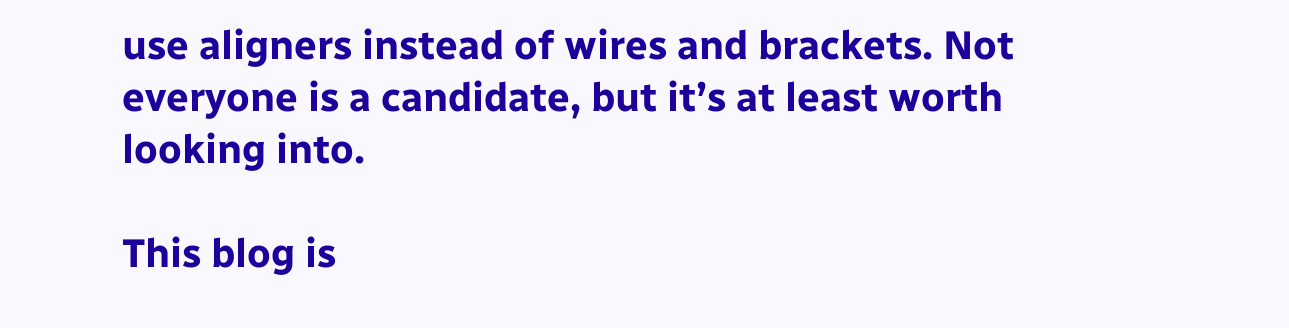use aligners instead of wires and brackets. Not everyone is a candidate, but it’s at least worth looking into.

This blog is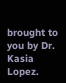brought to you by Dr. Kasia Lopez.